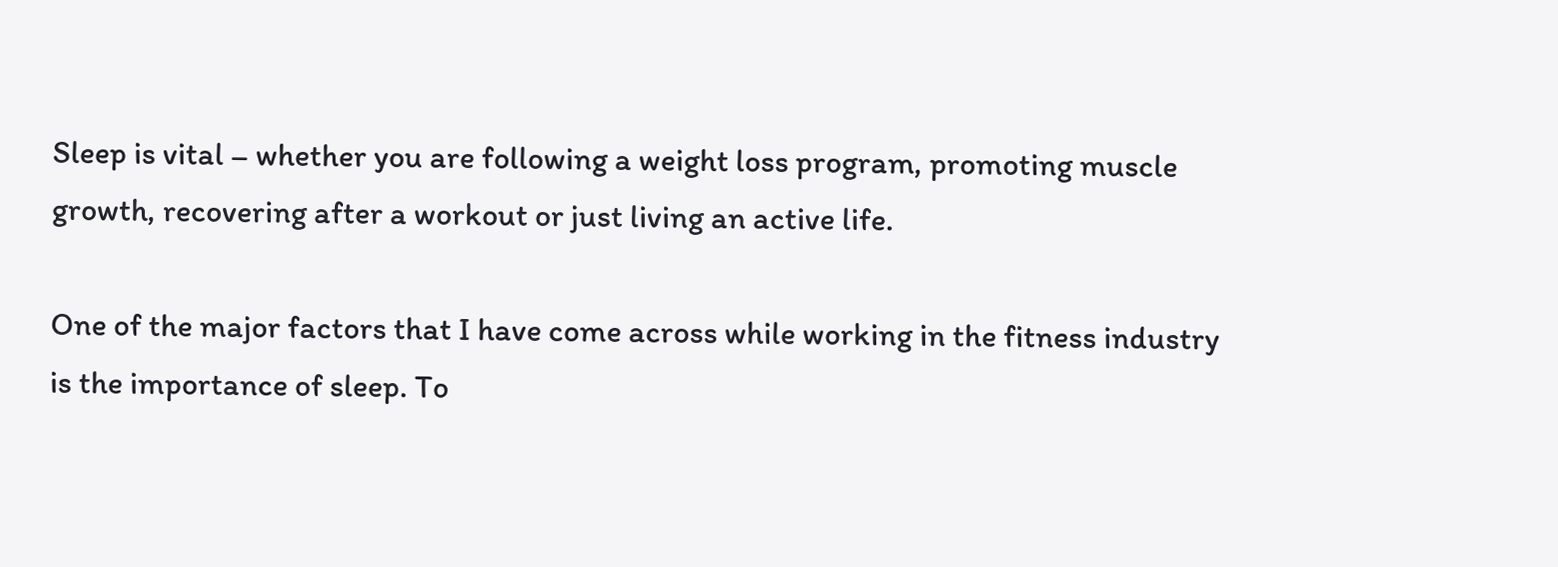Sleep is vital – whether you are following a weight loss program, promoting muscle growth, recovering after a workout or just living an active life.

One of the major factors that I have come across while working in the fitness industry is the importance of sleep. To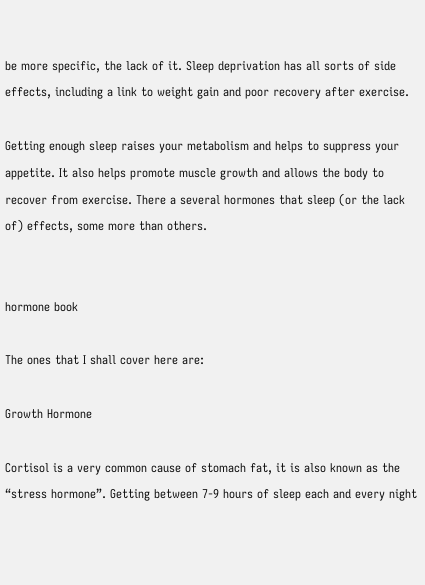be more specific, the lack of it. Sleep deprivation has all sorts of side effects, including a link to weight gain and poor recovery after exercise.

Getting enough sleep raises your metabolism and helps to suppress your appetite. It also helps promote muscle growth and allows the body to recover from exercise. There a several hormones that sleep (or the lack of) effects, some more than others.


hormone book

The ones that I shall cover here are:

Growth Hormone

Cortisol is a very common cause of stomach fat, it is also known as the “stress hormone”. Getting between 7-9 hours of sleep each and every night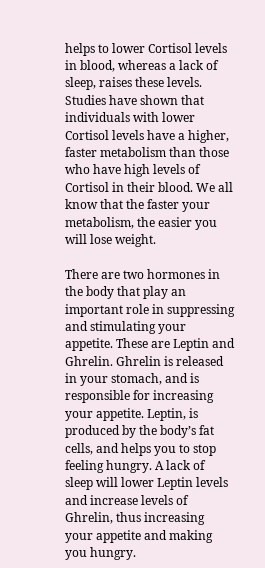helps to lower Cortisol levels in blood, whereas a lack of sleep, raises these levels. Studies have shown that individuals with lower Cortisol levels have a higher, faster metabolism than those who have high levels of Cortisol in their blood. We all know that the faster your metabolism, the easier you will lose weight.

There are two hormones in the body that play an important role in suppressing and stimulating your appetite. These are Leptin and Ghrelin. Ghrelin is released in your stomach, and is responsible for increasing your appetite. Leptin, is produced by the body’s fat cells, and helps you to stop feeling hungry. A lack of sleep will lower Leptin levels and increase levels of Ghrelin, thus increasing your appetite and making you hungry.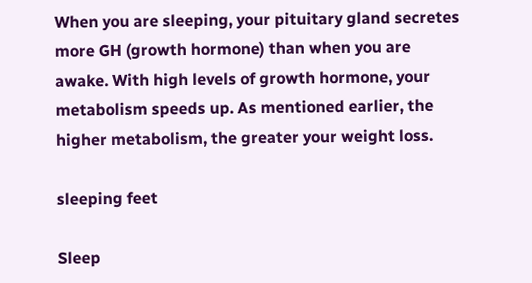When you are sleeping, your pituitary gland secretes more GH (growth hormone) than when you are awake. With high levels of growth hormone, your metabolism speeds up. As mentioned earlier, the higher metabolism, the greater your weight loss.

sleeping feet

Sleep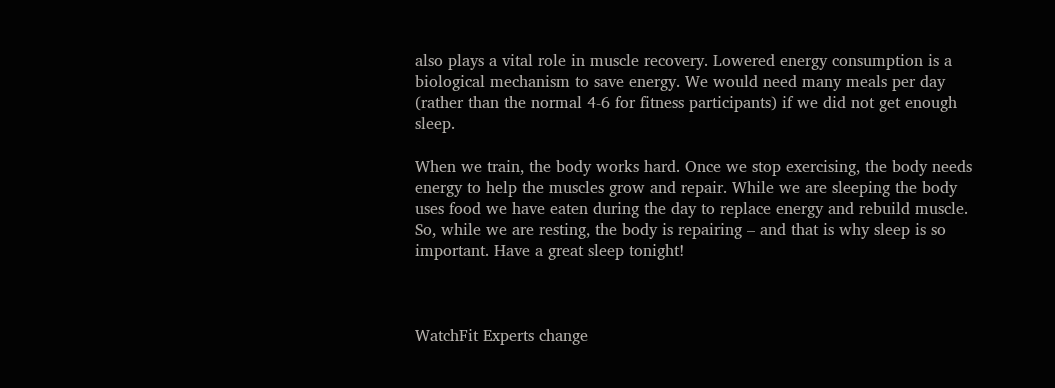also plays a vital role in muscle recovery. Lowered energy consumption is a biological mechanism to save energy. We would need many meals per day (rather than the normal 4-6 for fitness participants) if we did not get enough sleep.

When we train, the body works hard. Once we stop exercising, the body needs energy to help the muscles grow and repair. While we are sleeping the body uses food we have eaten during the day to replace energy and rebuild muscle. So, while we are resting, the body is repairing – and that is why sleep is so important. Have a great sleep tonight!



WatchFit Experts change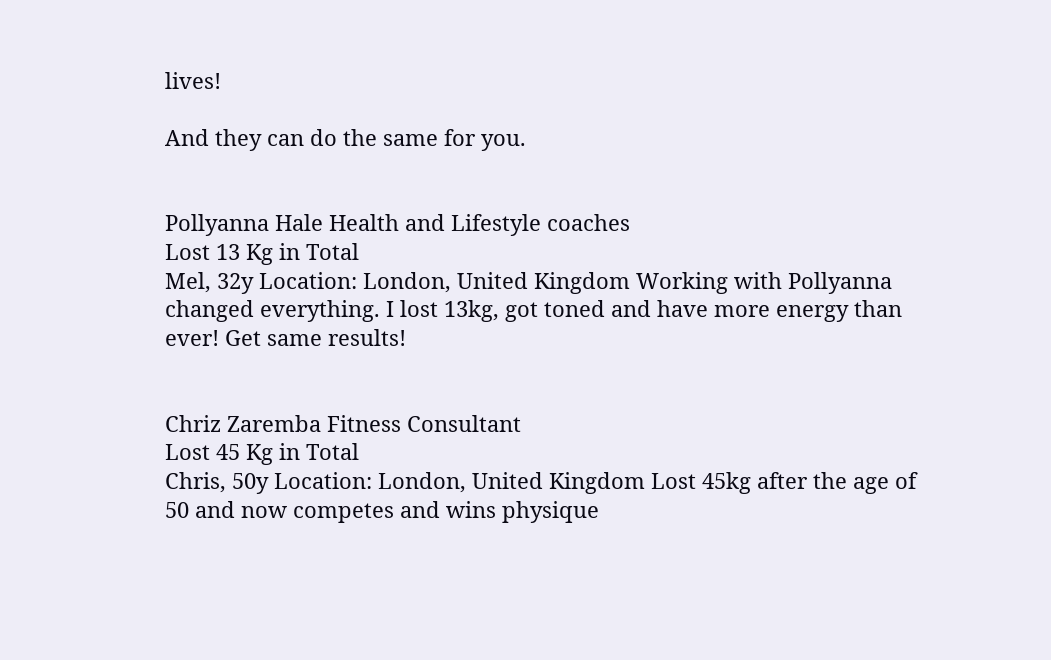lives!

And they can do the same for you.


Pollyanna Hale Health and Lifestyle coaches
Lost 13 Kg in Total
Mel, 32y Location: London, United Kingdom Working with Pollyanna changed everything. I lost 13kg, got toned and have more energy than ever! Get same results!


Chriz Zaremba Fitness Consultant
Lost 45 Kg in Total
Chris, 50y Location: London, United Kingdom Lost 45kg after the age of 50 and now competes and wins physique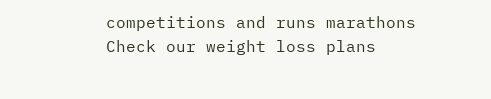competitions and runs marathons Check our weight loss plans